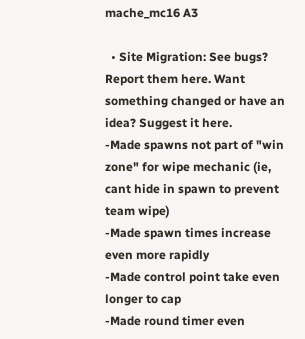mache_mc16 A3

  • Site Migration: See bugs? Report them here. Want something changed or have an idea? Suggest it here.
-Made spawns not part of "win zone" for wipe mechanic (ie, cant hide in spawn to prevent team wipe)
-Made spawn times increase even more rapidly
-Made control point take even longer to cap
-Made round timer even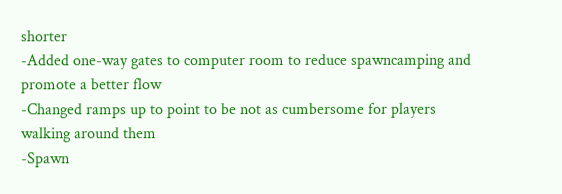shorter
-Added one-way gates to computer room to reduce spawncamping and promote a better flow
-Changed ramps up to point to be not as cumbersome for players walking around them
-Spawn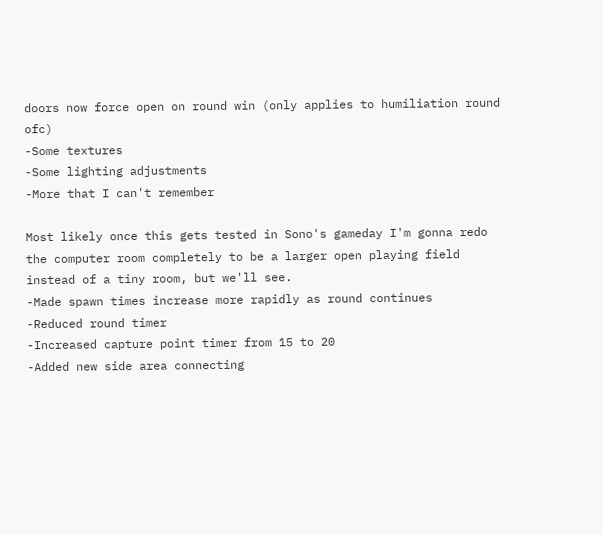doors now force open on round win (only applies to humiliation round ofc)
-Some textures
-Some lighting adjustments
-More that I can't remember

Most likely once this gets tested in Sono's gameday I'm gonna redo the computer room completely to be a larger open playing field instead of a tiny room, but we'll see.
-Made spawn times increase more rapidly as round continues
-Reduced round timer
-Increased capture point timer from 15 to 20
-Added new side area connecting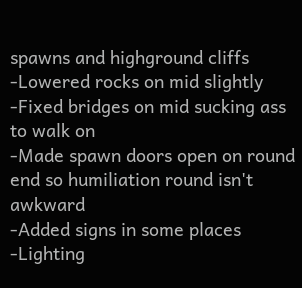spawns and highground cliffs
-Lowered rocks on mid slightly
-Fixed bridges on mid sucking ass to walk on
-Made spawn doors open on round end so humiliation round isn't awkward
-Added signs in some places
-Lighting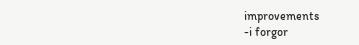improvements
-i forgor